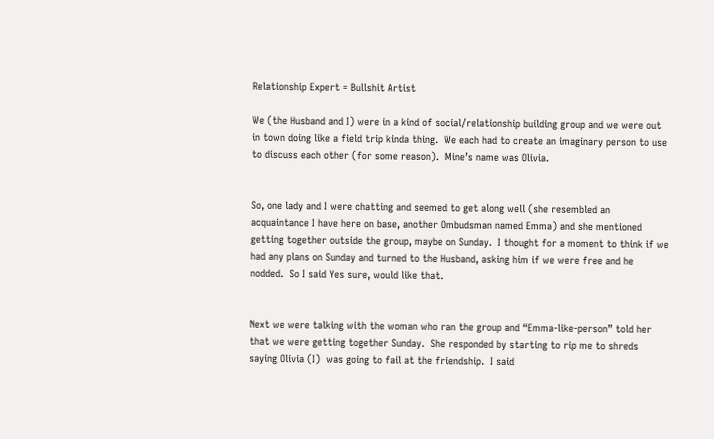Relationship Expert = Bullshit Artist

We (the Husband and I) were in a kind of social/relationship building group and we were out in town doing like a field trip kinda thing.  We each had to create an imaginary person to use to discuss each other (for some reason).  Mine’s name was Olivia.


So, one lady and I were chatting and seemed to get along well (she resembled an acquaintance I have here on base, another Ombudsman named Emma) and she mentioned getting together outside the group, maybe on Sunday.  I thought for a moment to think if we had any plans on Sunday and turned to the Husband, asking him if we were free and he nodded.  So I said Yes sure, would like that.


Next we were talking with the woman who ran the group and “Emma-like-person” told her that we were getting together Sunday.  She responded by starting to rip me to shreds saying Olivia (I)  was going to fail at the friendship.  I said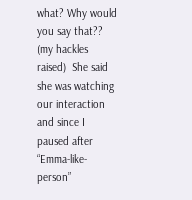what? Why would you say that?? (my hackles raised)  She said she was watching our interaction and since I paused after “Emma-like-person”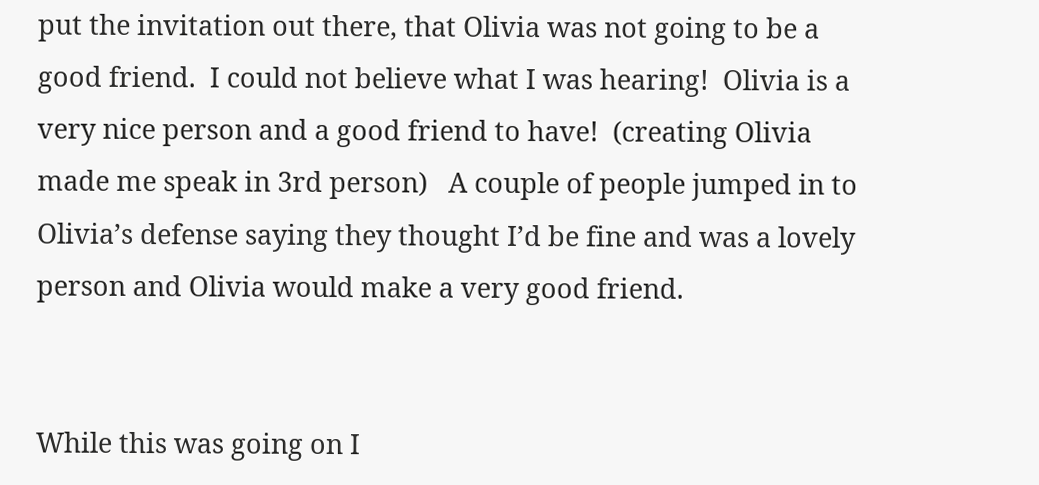put the invitation out there, that Olivia was not going to be a good friend.  I could not believe what I was hearing!  Olivia is a very nice person and a good friend to have!  (creating Olivia made me speak in 3rd person)   A couple of people jumped in to Olivia’s defense saying they thought I’d be fine and was a lovely person and Olivia would make a very good friend.


While this was going on I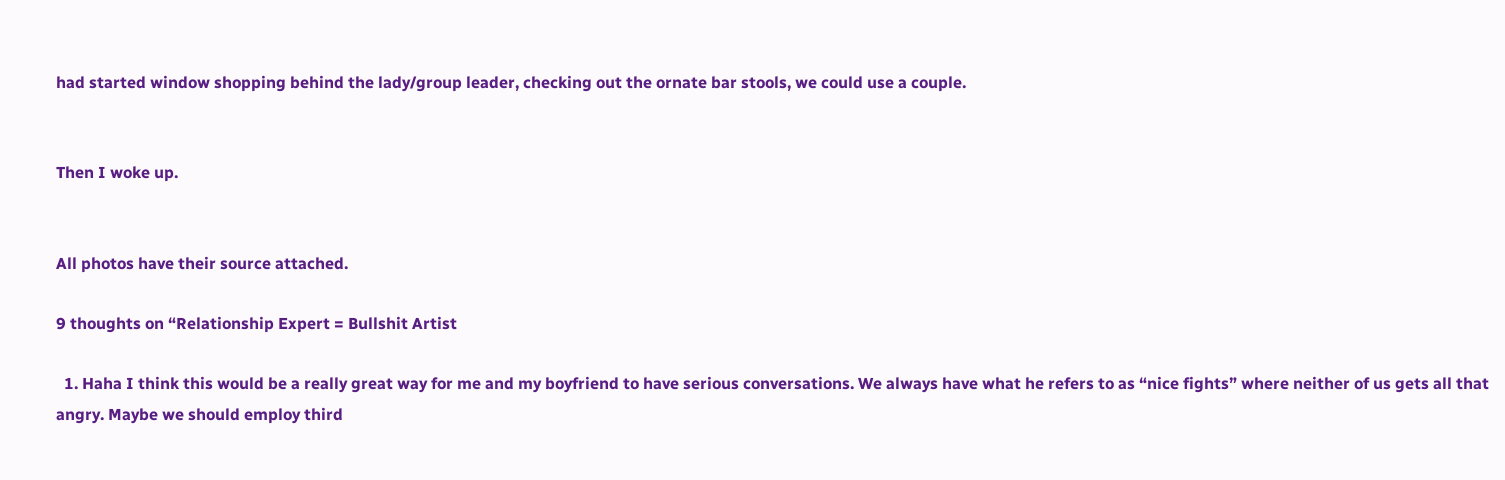had started window shopping behind the lady/group leader, checking out the ornate bar stools, we could use a couple.


Then I woke up.


All photos have their source attached.

9 thoughts on “Relationship Expert = Bullshit Artist

  1. Haha I think this would be a really great way for me and my boyfriend to have serious conversations. We always have what he refers to as “nice fights” where neither of us gets all that angry. Maybe we should employ third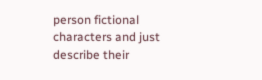person fictional characters and just describe their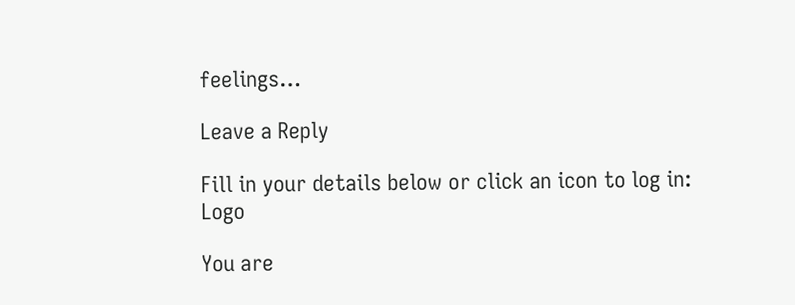feelings…

Leave a Reply

Fill in your details below or click an icon to log in: Logo

You are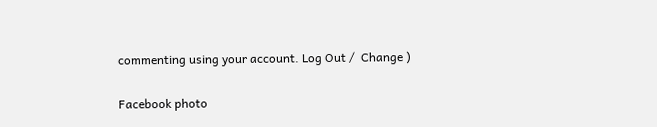commenting using your account. Log Out /  Change )

Facebook photo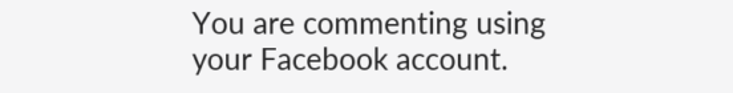You are commenting using your Facebook account.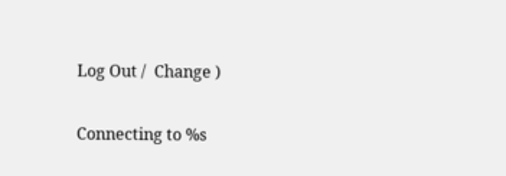Log Out /  Change )

Connecting to %s